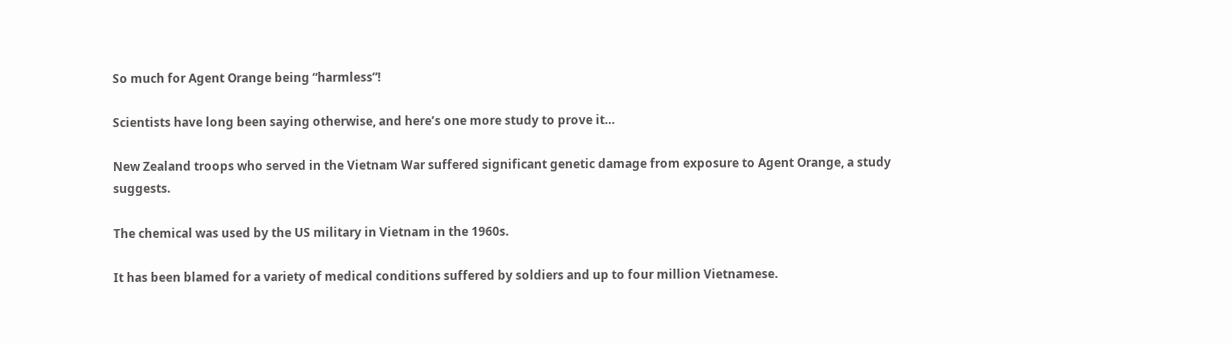So much for Agent Orange being “harmless”!

Scientists have long been saying otherwise, and here’s one more study to prove it…

New Zealand troops who served in the Vietnam War suffered significant genetic damage from exposure to Agent Orange, a study suggests.

The chemical was used by the US military in Vietnam in the 1960s.

It has been blamed for a variety of medical conditions suffered by soldiers and up to four million Vietnamese.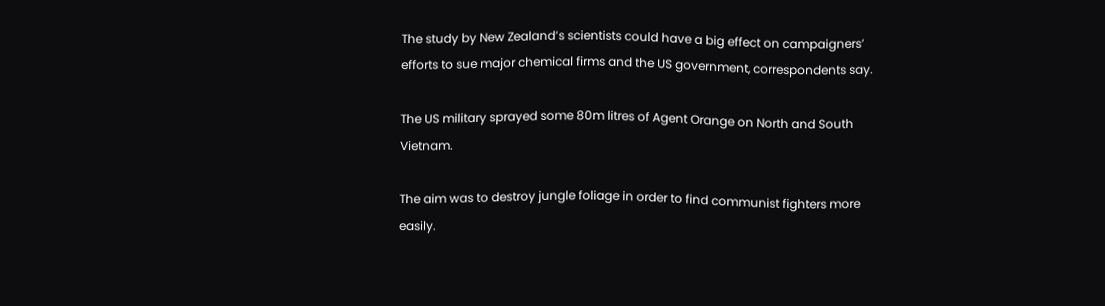The study by New Zealand’s scientists could have a big effect on campaigners’ efforts to sue major chemical firms and the US government, correspondents say.

The US military sprayed some 80m litres of Agent Orange on North and South Vietnam.

The aim was to destroy jungle foliage in order to find communist fighters more easily.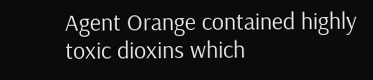Agent Orange contained highly toxic dioxins which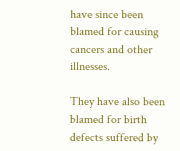have since been blamed for causing cancers and other illnesses.

They have also been blamed for birth defects suffered by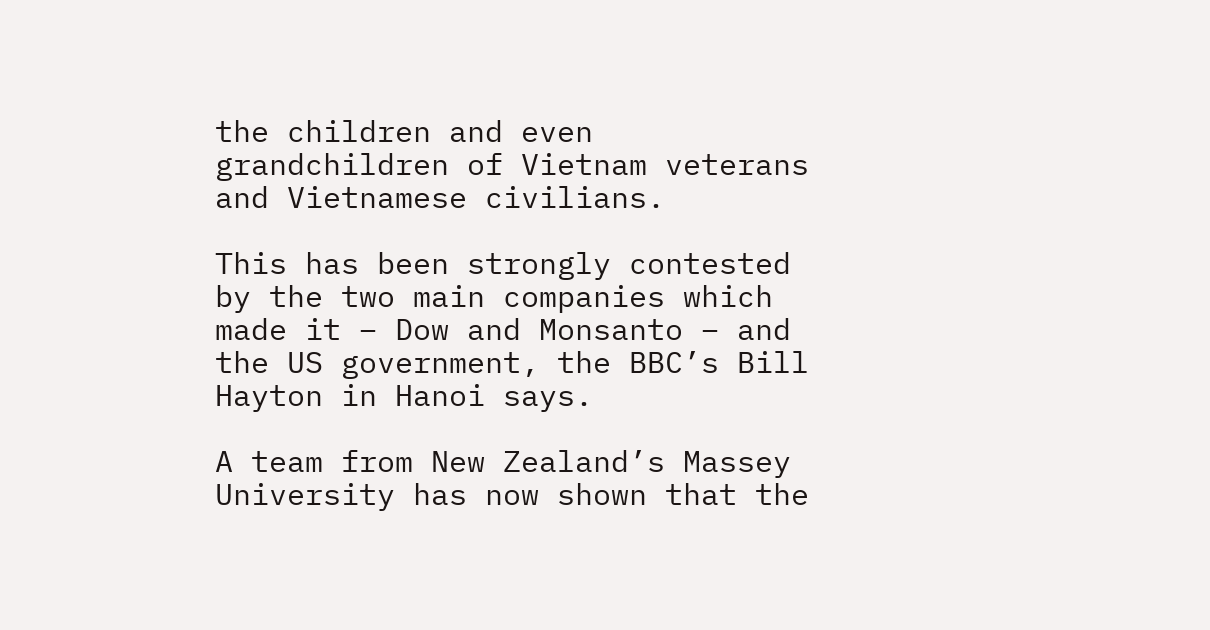the children and even grandchildren of Vietnam veterans and Vietnamese civilians.

This has been strongly contested by the two main companies which made it – Dow and Monsanto – and the US government, the BBC’s Bill Hayton in Hanoi says.

A team from New Zealand’s Massey University has now shown that the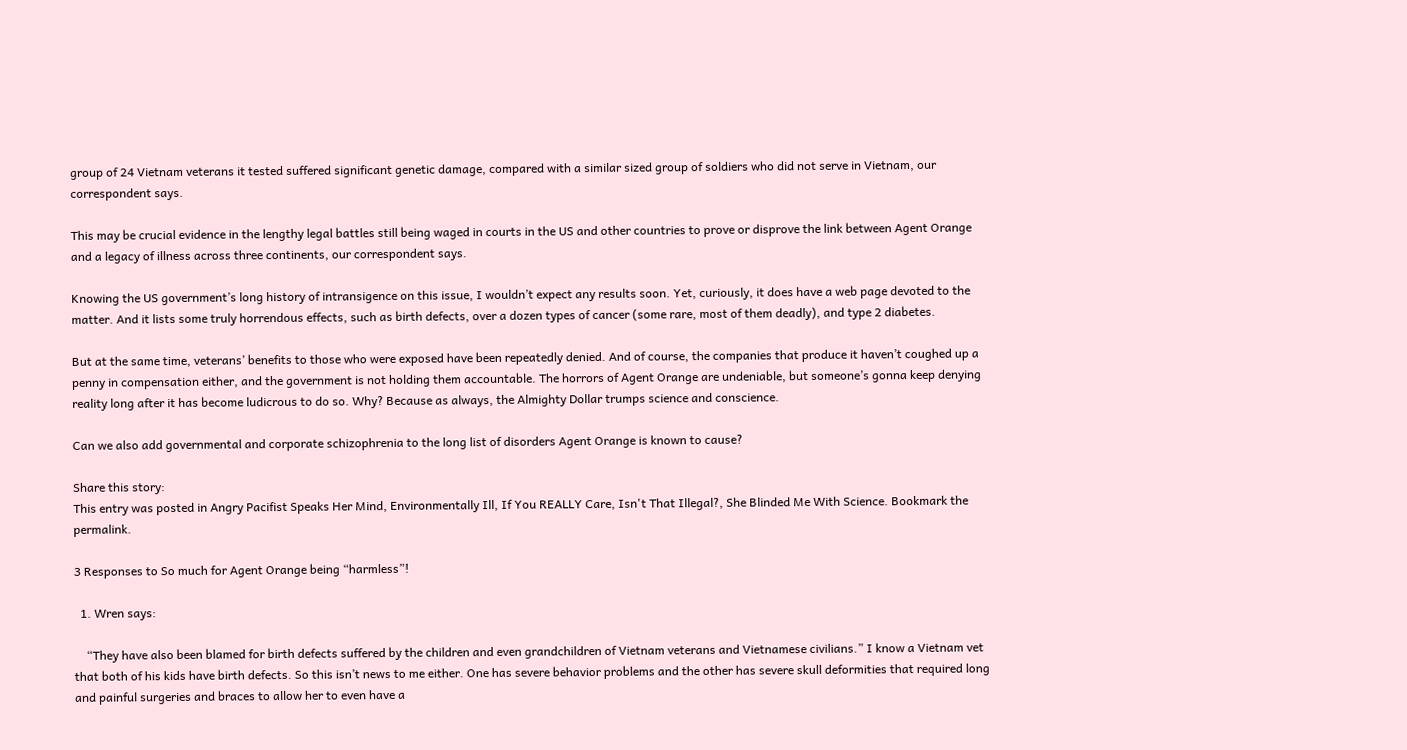group of 24 Vietnam veterans it tested suffered significant genetic damage, compared with a similar sized group of soldiers who did not serve in Vietnam, our correspondent says.

This may be crucial evidence in the lengthy legal battles still being waged in courts in the US and other countries to prove or disprove the link between Agent Orange and a legacy of illness across three continents, our correspondent says.

Knowing the US government’s long history of intransigence on this issue, I wouldn’t expect any results soon. Yet, curiously, it does have a web page devoted to the matter. And it lists some truly horrendous effects, such as birth defects, over a dozen types of cancer (some rare, most of them deadly), and type 2 diabetes.

But at the same time, veterans’ benefits to those who were exposed have been repeatedly denied. And of course, the companies that produce it haven’t coughed up a penny in compensation either, and the government is not holding them accountable. The horrors of Agent Orange are undeniable, but someone’s gonna keep denying reality long after it has become ludicrous to do so. Why? Because as always, the Almighty Dollar trumps science and conscience.

Can we also add governmental and corporate schizophrenia to the long list of disorders Agent Orange is known to cause?

Share this story:
This entry was posted in Angry Pacifist Speaks Her Mind, Environmentally Ill, If You REALLY Care, Isn't That Illegal?, She Blinded Me With Science. Bookmark the permalink.

3 Responses to So much for Agent Orange being “harmless”!

  1. Wren says:

    “They have also been blamed for birth defects suffered by the children and even grandchildren of Vietnam veterans and Vietnamese civilians.” I know a Vietnam vet that both of his kids have birth defects. So this isn’t news to me either. One has severe behavior problems and the other has severe skull deformities that required long and painful surgeries and braces to allow her to even have a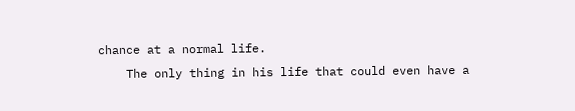chance at a normal life.
    The only thing in his life that could even have a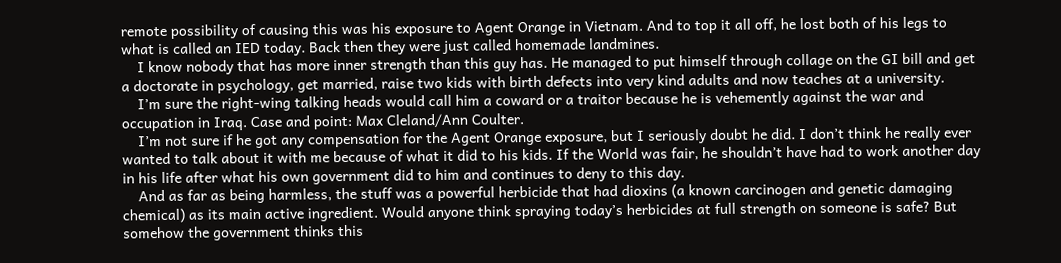remote possibility of causing this was his exposure to Agent Orange in Vietnam. And to top it all off, he lost both of his legs to what is called an IED today. Back then they were just called homemade landmines.
    I know nobody that has more inner strength than this guy has. He managed to put himself through collage on the GI bill and get a doctorate in psychology, get married, raise two kids with birth defects into very kind adults and now teaches at a university.
    I’m sure the right-wing talking heads would call him a coward or a traitor because he is vehemently against the war and occupation in Iraq. Case and point: Max Cleland/Ann Coulter.
    I’m not sure if he got any compensation for the Agent Orange exposure, but I seriously doubt he did. I don’t think he really ever wanted to talk about it with me because of what it did to his kids. If the World was fair, he shouldn’t have had to work another day in his life after what his own government did to him and continues to deny to this day.
    And as far as being harmless, the stuff was a powerful herbicide that had dioxins (a known carcinogen and genetic damaging chemical) as its main active ingredient. Would anyone think spraying today’s herbicides at full strength on someone is safe? But somehow the government thinks this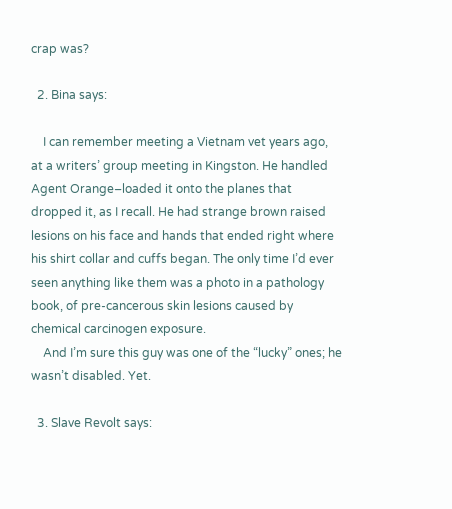crap was?

  2. Bina says:

    I can remember meeting a Vietnam vet years ago, at a writers’ group meeting in Kingston. He handled Agent Orange–loaded it onto the planes that dropped it, as I recall. He had strange brown raised lesions on his face and hands that ended right where his shirt collar and cuffs began. The only time I’d ever seen anything like them was a photo in a pathology book, of pre-cancerous skin lesions caused by chemical carcinogen exposure.
    And I’m sure this guy was one of the “lucky” ones; he wasn’t disabled. Yet.

  3. Slave Revolt says: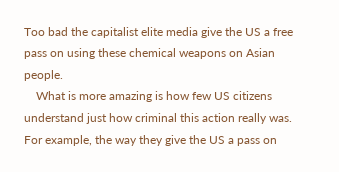Too bad the capitalist elite media give the US a free pass on using these chemical weapons on Asian people.
    What is more amazing is how few US citizens understand just how criminal this action really was. For example, the way they give the US a pass on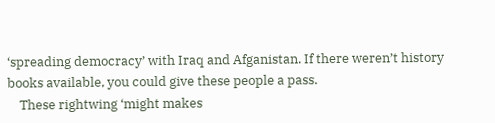‘spreading democracy’ with Iraq and Afganistan. If there weren’t history books available, you could give these people a pass.
    These rightwing ‘might makes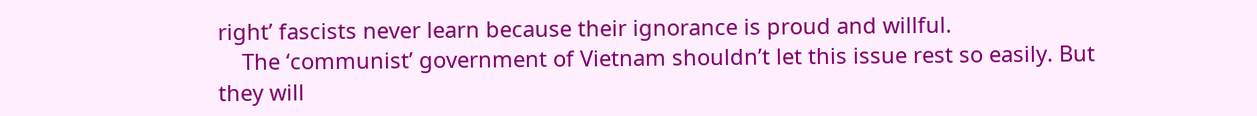right’ fascists never learn because their ignorance is proud and willful.
    The ‘communist’ government of Vietnam shouldn’t let this issue rest so easily. But they will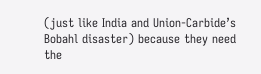(just like India and Union-Carbide’s Bobahl disaster) because they need the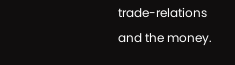trade-relations and the money.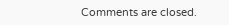Comments are closed.